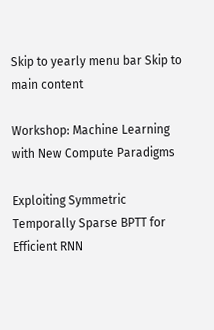Skip to yearly menu bar Skip to main content

Workshop: Machine Learning with New Compute Paradigms

Exploiting Symmetric Temporally Sparse BPTT for Efficient RNN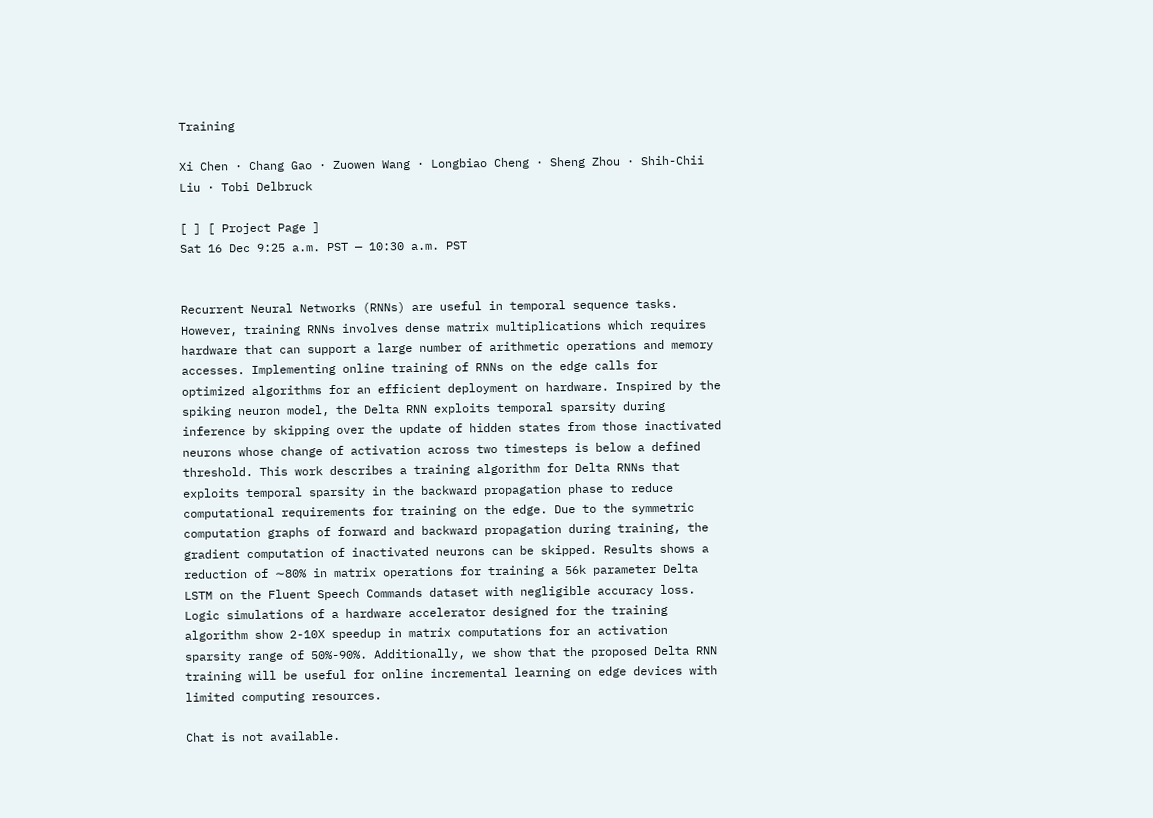Training

Xi Chen · Chang Gao · Zuowen Wang · Longbiao Cheng · Sheng Zhou · Shih-Chii Liu · Tobi Delbruck

[ ] [ Project Page ]
Sat 16 Dec 9:25 a.m. PST — 10:30 a.m. PST


Recurrent Neural Networks (RNNs) are useful in temporal sequence tasks. However, training RNNs involves dense matrix multiplications which requires hardware that can support a large number of arithmetic operations and memory accesses. Implementing online training of RNNs on the edge calls for optimized algorithms for an efficient deployment on hardware. Inspired by the spiking neuron model, the Delta RNN exploits temporal sparsity during inference by skipping over the update of hidden states from those inactivated neurons whose change of activation across two timesteps is below a defined threshold. This work describes a training algorithm for Delta RNNs that exploits temporal sparsity in the backward propagation phase to reduce computational requirements for training on the edge. Due to the symmetric computation graphs of forward and backward propagation during training, the gradient computation of inactivated neurons can be skipped. Results shows a reduction of ∼80% in matrix operations for training a 56k parameter Delta LSTM on the Fluent Speech Commands dataset with negligible accuracy loss. Logic simulations of a hardware accelerator designed for the training algorithm show 2-10X speedup in matrix computations for an activation sparsity range of 50%-90%. Additionally, we show that the proposed Delta RNN training will be useful for online incremental learning on edge devices with limited computing resources.

Chat is not available.